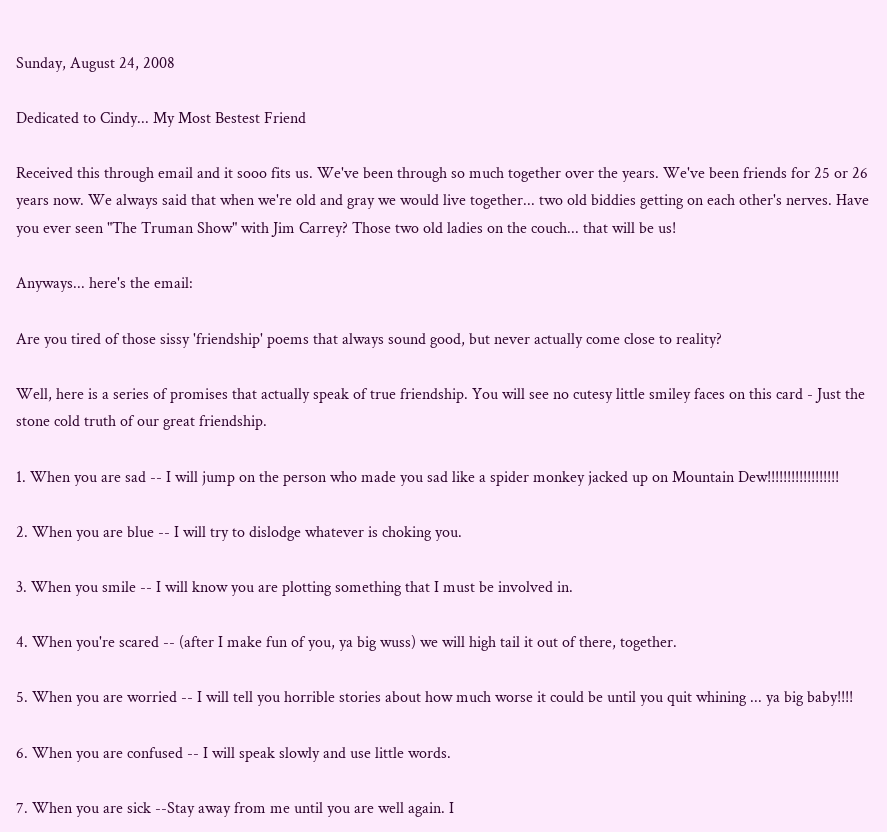Sunday, August 24, 2008

Dedicated to Cindy... My Most Bestest Friend

Received this through email and it sooo fits us. We've been through so much together over the years. We've been friends for 25 or 26 years now. We always said that when we're old and gray we would live together... two old biddies getting on each other's nerves. Have you ever seen "The Truman Show" with Jim Carrey? Those two old ladies on the couch... that will be us!

Anyways... here's the email:

Are you tired of those sissy 'friendship' poems that always sound good, but never actually come close to reality?

Well, here is a series of promises that actually speak of true friendship. You will see no cutesy little smiley faces on this card - Just the stone cold truth of our great friendship.

1. When you are sad -- I will jump on the person who made you sad like a spider monkey jacked up on Mountain Dew!!!!!!!!!!!!!!!!!!

2. When you are blue -- I will try to dislodge whatever is choking you.

3. When you smile -- I will know you are plotting something that I must be involved in.

4. When you're scared -- (after I make fun of you, ya big wuss) we will high tail it out of there, together.

5. When you are worried -- I will tell you horrible stories about how much worse it could be until you quit whining ... ya big baby!!!!

6. When you are confused -- I will speak slowly and use little words.

7. When you are sick --Stay away from me until you are well again. I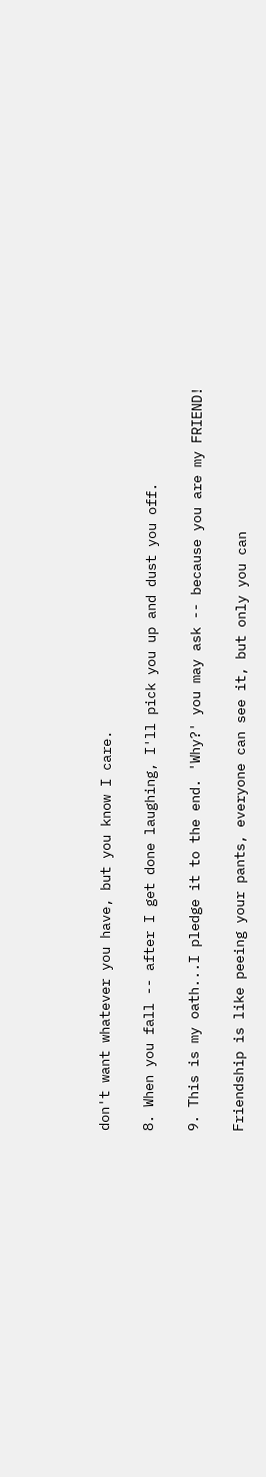don't want whatever you have, but you know I care.

8. When you fall -- after I get done laughing, I'll pick you up and dust you off.

9. This is my oath...I pledge it to the end. 'Why?' you may ask -- because you are my FRIEND!

Friendship is like peeing your pants, everyone can see it, but only you can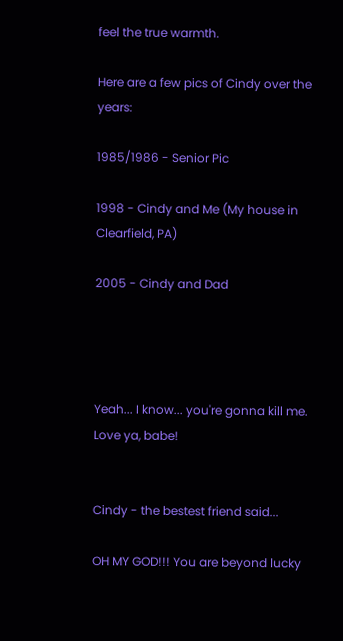feel the true warmth.

Here are a few pics of Cindy over the years:

1985/1986 - Senior Pic

1998 - Cindy and Me (My house in Clearfield, PA)

2005 - Cindy and Dad




Yeah... I know... you're gonna kill me. Love ya, babe!


Cindy - the bestest friend said...

OH MY GOD!!! You are beyond lucky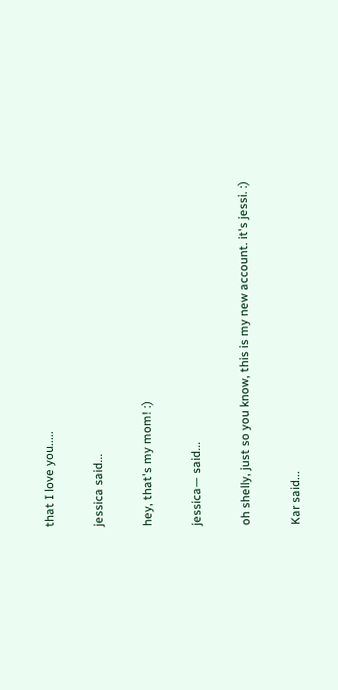that I love you.....

jessica said...

hey, that's my mom! :)

jessica— said...

oh shelly, just so you know, this is my new account. it's jessi. :)

Kar said...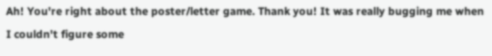Ah! You're right about the poster/letter game. Thank you! It was really bugging me when I couldn't figure some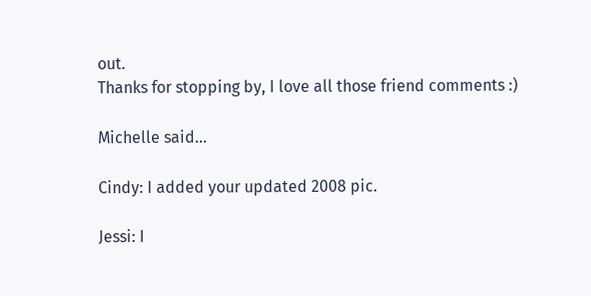out.
Thanks for stopping by, I love all those friend comments :)

Michelle said...

Cindy: I added your updated 2008 pic.

Jessi: I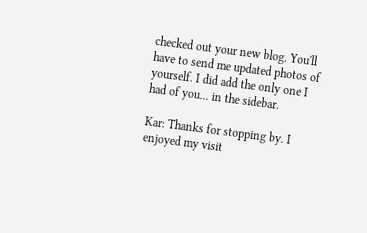checked out your new blog. You'll have to send me updated photos of yourself. I did add the only one I had of you... in the sidebar.

Kar: Thanks for stopping by. I enjoyed my visit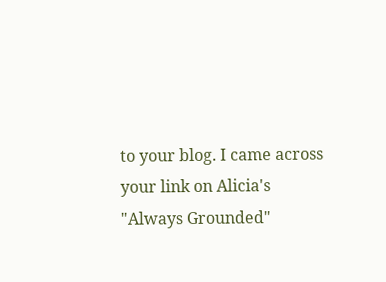to your blog. I came across your link on Alicia's "Always Grounded"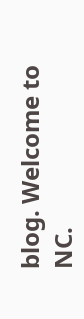blog. Welcome to NC.